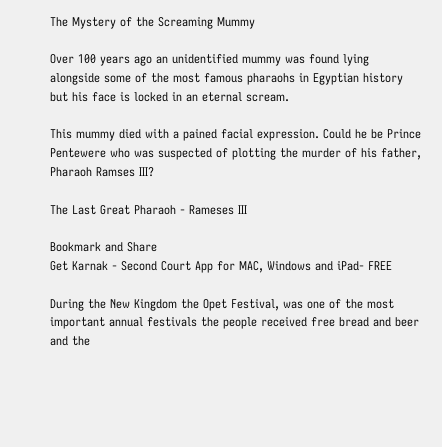The Mystery of the Screaming Mummy

Over 100 years ago an unidentified mummy was found lying alongside some of the most famous pharaohs in Egyptian history but his face is locked in an eternal scream.

This mummy died with a pained facial expression. Could he be Prince Pentewere who was suspected of plotting the murder of his father, Pharaoh Ramses III?

The Last Great Pharaoh - Rameses III

Bookmark and Share
Get Karnak - Second Court App for MAC, Windows and iPad- FREE

During the New Kingdom the Opet Festival, was one of the most important annual festivals the people received free bread and beer and the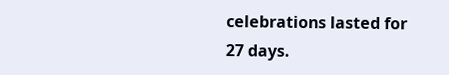celebrations lasted for 27 days.